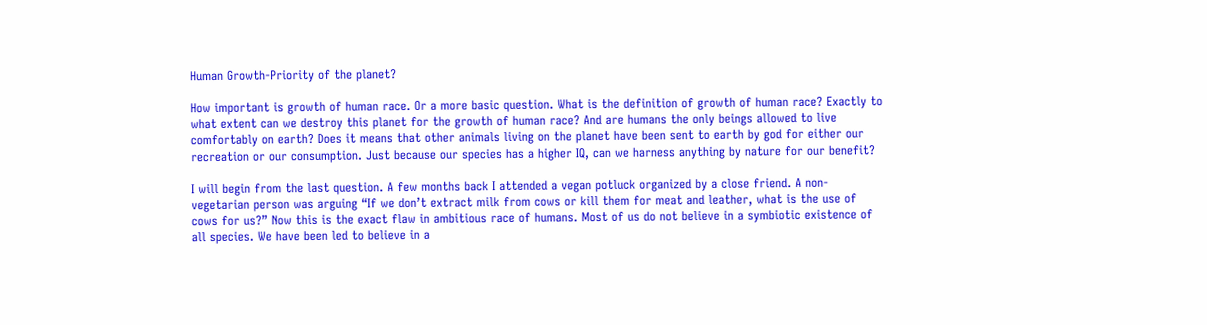Human Growth-Priority of the planet?

How important is growth of human race. Or a more basic question. What is the definition of growth of human race? Exactly to what extent can we destroy this planet for the growth of human race? And are humans the only beings allowed to live comfortably on earth? Does it means that other animals living on the planet have been sent to earth by god for either our recreation or our consumption. Just because our species has a higher IQ, can we harness anything by nature for our benefit?

I will begin from the last question. A few months back I attended a vegan potluck organized by a close friend. A non-vegetarian person was arguing “If we don’t extract milk from cows or kill them for meat and leather, what is the use of cows for us?” Now this is the exact flaw in ambitious race of humans. Most of us do not believe in a symbiotic existence of all species. We have been led to believe in a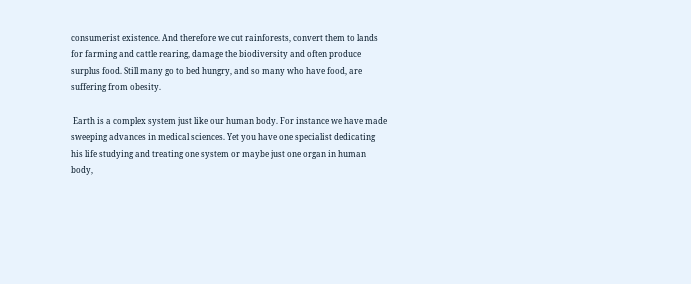consumerist existence. And therefore we cut rainforests, convert them to lands for farming and cattle rearing, damage the biodiversity and often produce surplus food. Still many go to bed hungry, and so many who have food, are suffering from obesity.

 Earth is a complex system just like our human body. For instance we have made sweeping advances in medical sciences. Yet you have one specialist dedicating his life studying and treating one system or maybe just one organ in human body,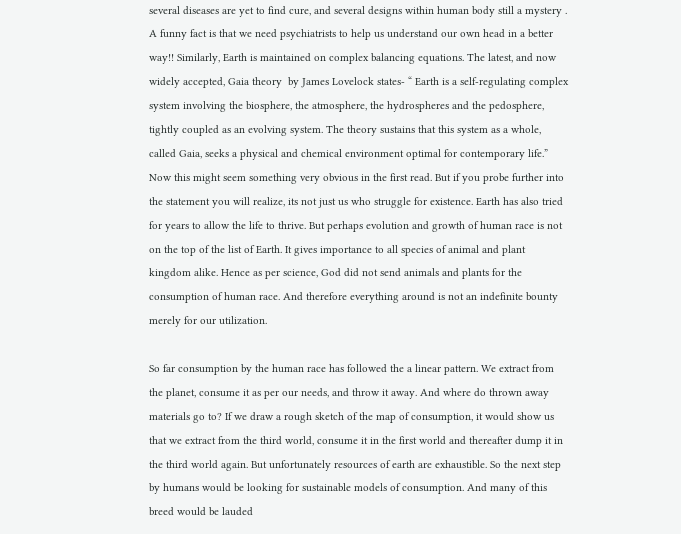several diseases are yet to find cure, and several designs within human body still a mystery . A funny fact is that we need psychiatrists to help us understand our own head in a better way!! Similarly, Earth is maintained on complex balancing equations. The latest, and now widely accepted, Gaia theory  by James Lovelock states- “ Earth is a self-regulating complex system involving the biosphere, the atmosphere, the hydrospheres and the pedosphere, tightly coupled as an evolving system. The theory sustains that this system as a whole, called Gaia, seeks a physical and chemical environment optimal for contemporary life.” Now this might seem something very obvious in the first read. But if you probe further into the statement you will realize, its not just us who struggle for existence. Earth has also tried for years to allow the life to thrive. But perhaps evolution and growth of human race is not on the top of the list of Earth. It gives importance to all species of animal and plant kingdom alike. Hence as per science, God did not send animals and plants for the consumption of human race. And therefore everything around is not an indefinite bounty merely for our utilization.

So far consumption by the human race has followed the a linear pattern. We extract from the planet, consume it as per our needs, and throw it away. And where do thrown away materials go to? If we draw a rough sketch of the map of consumption, it would show us that we extract from the third world, consume it in the first world and thereafter dump it in the third world again. But unfortunately resources of earth are exhaustible. So the next step by humans would be looking for sustainable models of consumption. And many of this breed would be lauded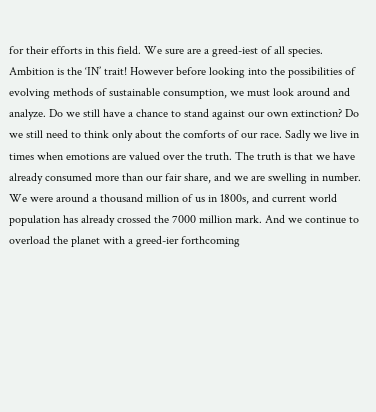for their efforts in this field. We sure are a greed-iest of all species. Ambition is the ‘IN’ trait! However before looking into the possibilities of evolving methods of sustainable consumption, we must look around and analyze. Do we still have a chance to stand against our own extinction? Do we still need to think only about the comforts of our race. Sadly we live in times when emotions are valued over the truth. The truth is that we have already consumed more than our fair share, and we are swelling in number. We were around a thousand million of us in 1800s, and current world population has already crossed the 7000 million mark. And we continue to overload the planet with a greed-ier forthcoming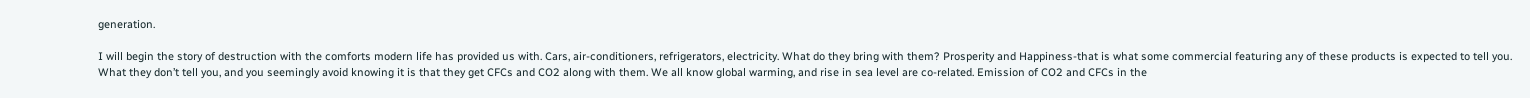generation.

I will begin the story of destruction with the comforts modern life has provided us with. Cars, air-conditioners, refrigerators, electricity. What do they bring with them? Prosperity and Happiness-that is what some commercial featuring any of these products is expected to tell you. What they don’t tell you, and you seemingly avoid knowing it is that they get CFCs and CO2 along with them. We all know global warming, and rise in sea level are co-related. Emission of CO2 and CFCs in the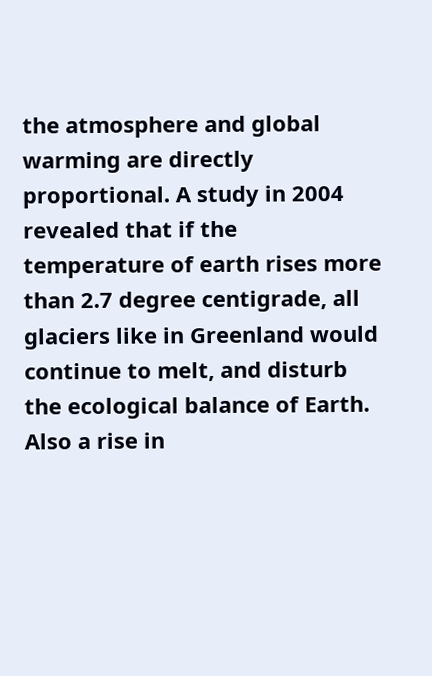the atmosphere and global warming are directly proportional. A study in 2004 revealed that if the temperature of earth rises more than 2.7 degree centigrade, all glaciers like in Greenland would continue to melt, and disturb the ecological balance of Earth. Also a rise in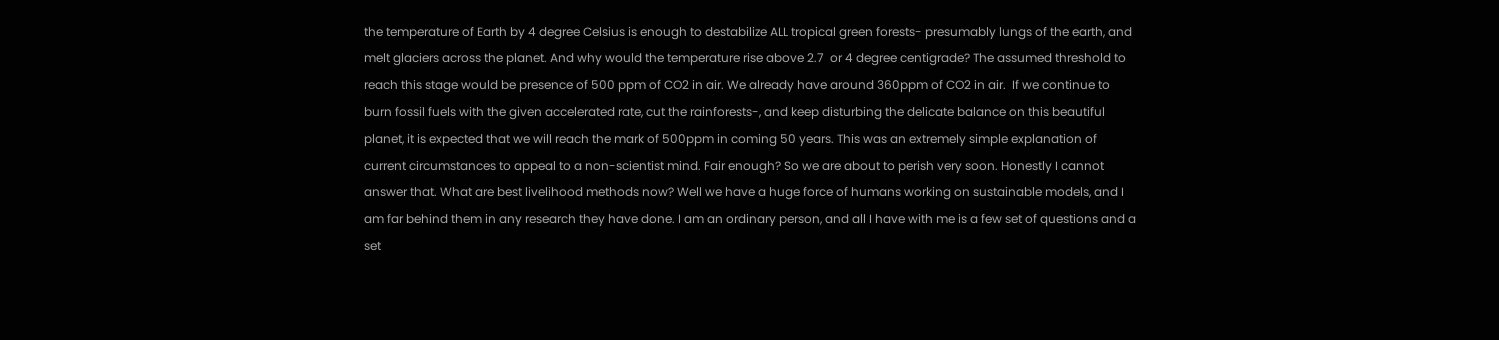the temperature of Earth by 4 degree Celsius is enough to destabilize ALL tropical green forests- presumably lungs of the earth, and melt glaciers across the planet. And why would the temperature rise above 2.7  or 4 degree centigrade? The assumed threshold to reach this stage would be presence of 500 ppm of CO2 in air. We already have around 360ppm of CO2 in air.  If we continue to burn fossil fuels with the given accelerated rate, cut the rainforests-, and keep disturbing the delicate balance on this beautiful planet, it is expected that we will reach the mark of 500ppm in coming 50 years. This was an extremely simple explanation of current circumstances to appeal to a non-scientist mind. Fair enough? So we are about to perish very soon. Honestly I cannot answer that. What are best livelihood methods now? Well we have a huge force of humans working on sustainable models, and I am far behind them in any research they have done. I am an ordinary person, and all I have with me is a few set of questions and a set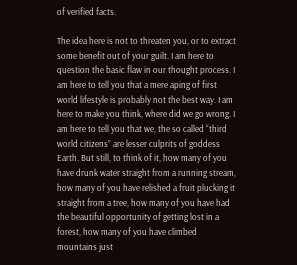of verified facts.

The idea here is not to threaten you, or to extract some benefit out of your guilt. I am here to question the basic flaw in our thought process. I am here to tell you that a mere aping of first world lifestyle is probably not the best way. I am here to make you think, where did we go wrong. I am here to tell you that we, the so called “third world citizens” are lesser culprits of goddess Earth. But still, to think of it, how many of you have drunk water straight from a running stream, how many of you have relished a fruit plucking it straight from a tree, how many of you have had the beautiful opportunity of getting lost in a forest, how many of you have climbed mountains just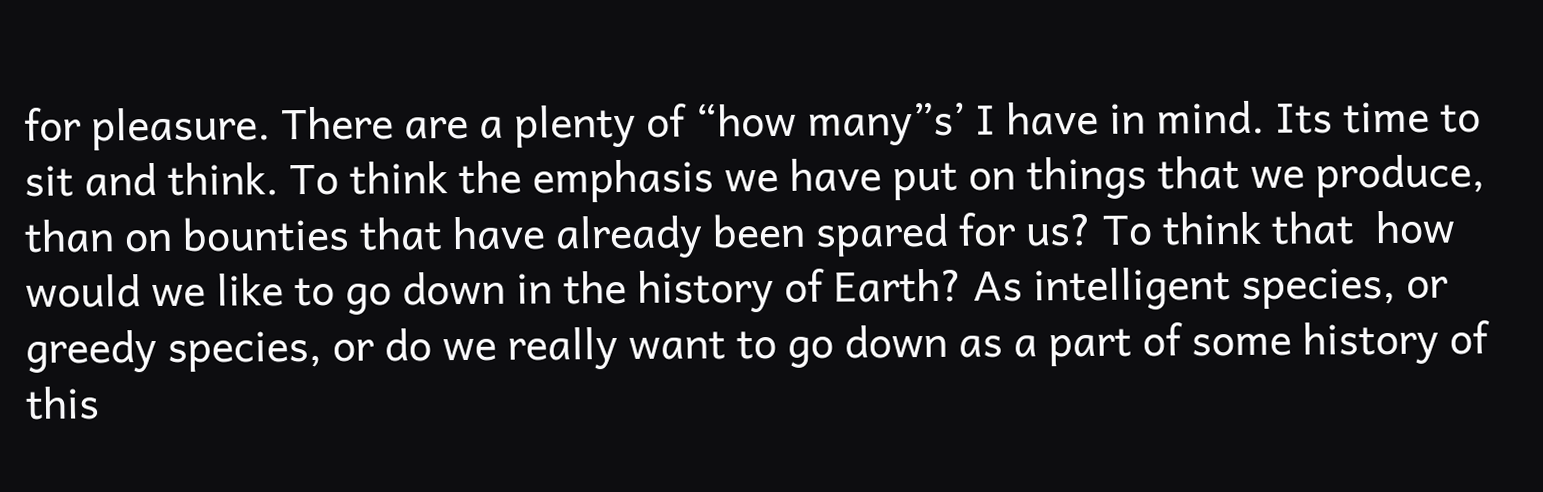for pleasure. There are a plenty of “how many”s’ I have in mind. Its time to sit and think. To think the emphasis we have put on things that we produce, than on bounties that have already been spared for us? To think that  how would we like to go down in the history of Earth? As intelligent species, or  greedy species, or do we really want to go down as a part of some history of this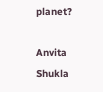planet?

Anvita Shukla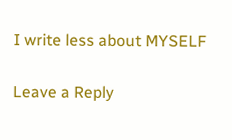I write less about MYSELF

Leave a Reply